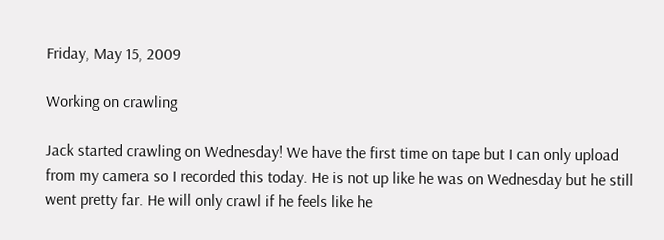Friday, May 15, 2009

Working on crawling

Jack started crawling on Wednesday! We have the first time on tape but I can only upload from my camera so I recorded this today. He is not up like he was on Wednesday but he still went pretty far. He will only crawl if he feels like he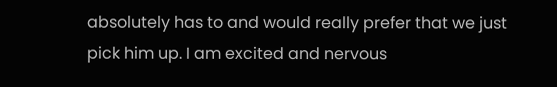absolutely has to and would really prefer that we just pick him up. I am excited and nervous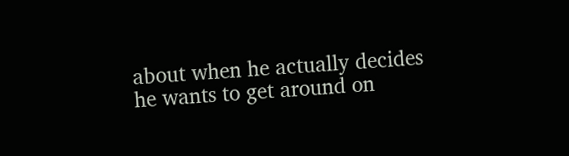about when he actually decides he wants to get around on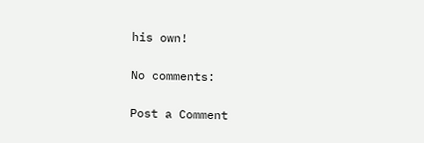his own!

No comments:

Post a Comment